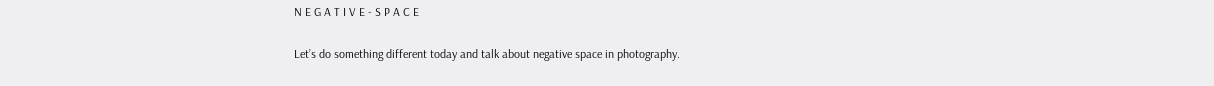N E G A T I V E - S P A C E

Let’s do something different today and talk about negative space in photography.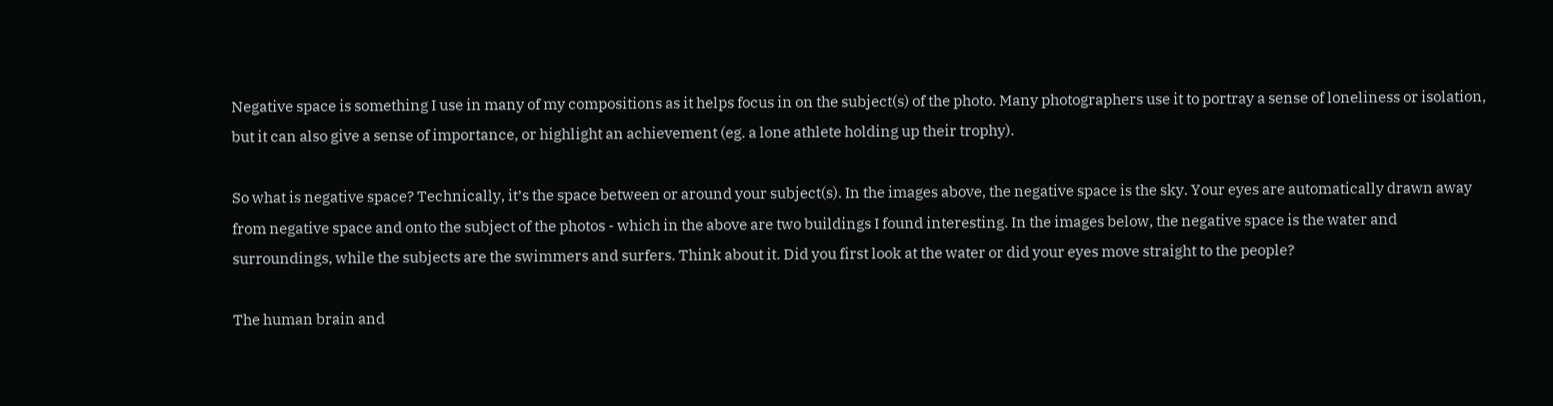Negative space is something I use in many of my compositions as it helps focus in on the subject(s) of the photo. Many photographers use it to portray a sense of loneliness or isolation, but it can also give a sense of importance, or highlight an achievement (eg. a lone athlete holding up their trophy).

So what is negative space? Technically, it’s the space between or around your subject(s). In the images above, the negative space is the sky. Your eyes are automatically drawn away from negative space and onto the subject of the photos - which in the above are two buildings I found interesting. In the images below, the negative space is the water and surroundings, while the subjects are the swimmers and surfers. Think about it. Did you first look at the water or did your eyes move straight to the people?

The human brain and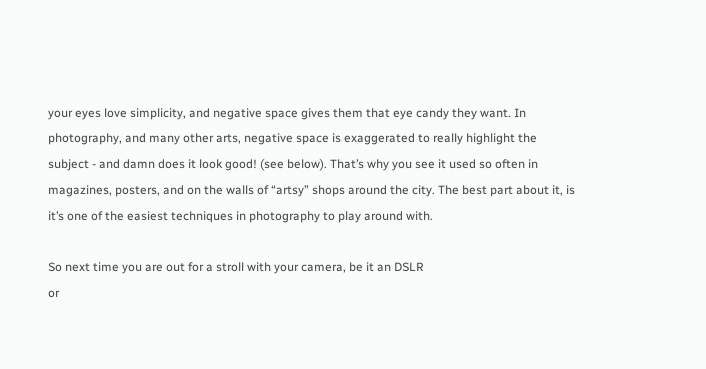your eyes love simplicity, and negative space gives them that eye candy they want. In photography, and many other arts, negative space is exaggerated to really highlight the subject - and damn does it look good! (see below). That’s why you see it used so often in magazines, posters, and on the walls of “artsy” shops around the city. The best part about it, is it’s one of the easiest techniques in photography to play around with.

So next time you are out for a stroll with your camera, be it an DSLR
or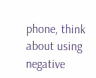phone, think about using negative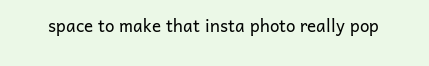space to make that insta photo really pop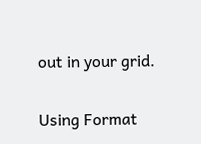out in your grid.


Using Format